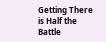Getting There is Half the Battle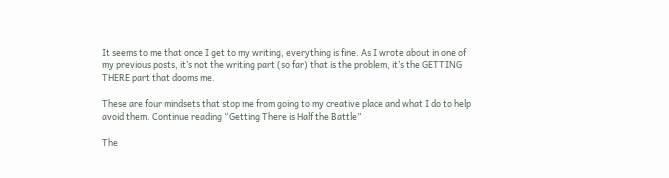It seems to me that once I get to my writing, everything is fine. As I wrote about in one of my previous posts, it’s not the writing part (so far) that is the problem, it’s the GETTING THERE part that dooms me.

These are four mindsets that stop me from going to my creative place and what I do to help avoid them. Continue reading “Getting There is Half the Battle”

The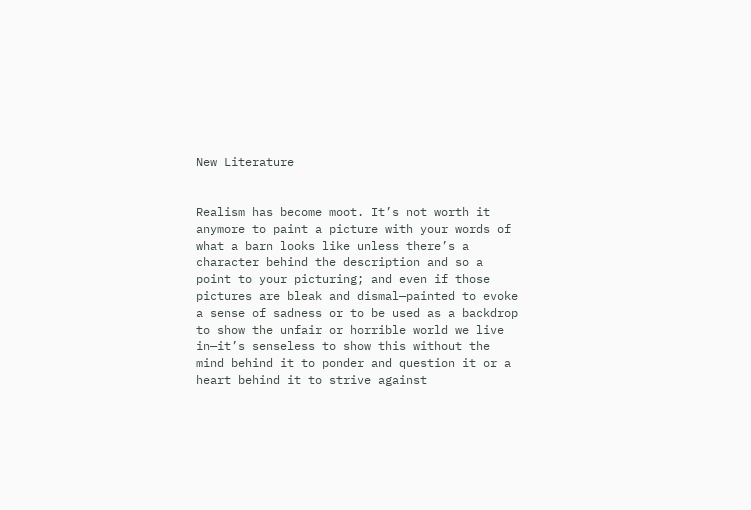New Literature


Realism has become moot. It’s not worth it anymore to paint a picture with your words of what a barn looks like unless there’s a character behind the description and so a point to your picturing; and even if those pictures are bleak and dismal—painted to evoke a sense of sadness or to be used as a backdrop to show the unfair or horrible world we live in—it’s senseless to show this without the mind behind it to ponder and question it or a heart behind it to strive against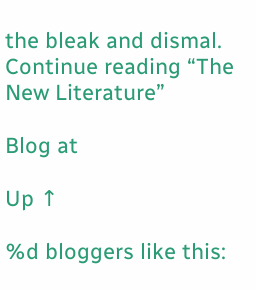the bleak and dismal. Continue reading “The New Literature”

Blog at

Up ↑

%d bloggers like this: